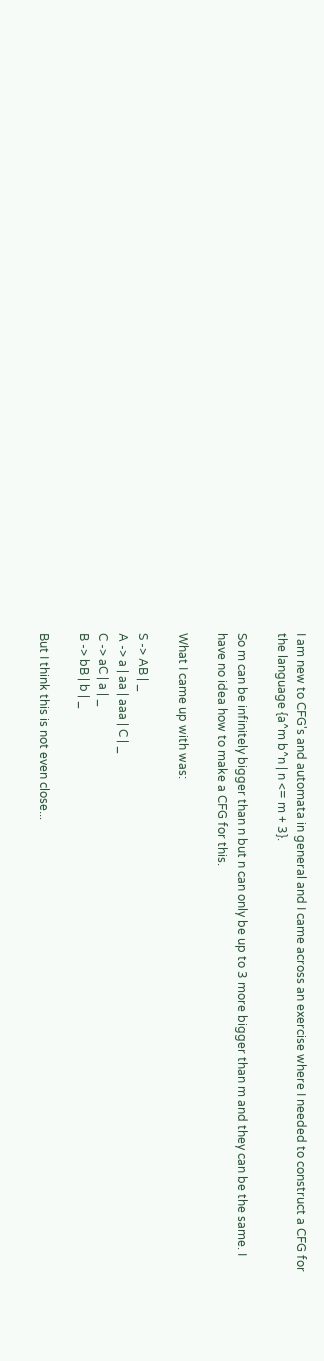I am new to CFG's and automata in general and I came across an exercise where I needed to construct a CFG for the language {a^m b^n | n <= m + 3}.

So m can be infinitely bigger than n but n can only be up to 3 more bigger than m and they can be the same. I have no idea how to make a CFG for this.

What I came up with was:

S -> AB | _
A -> a | aa | aaa | C | _
C -> aC | a | _
B -> bB | b | _

But I think this is not even close...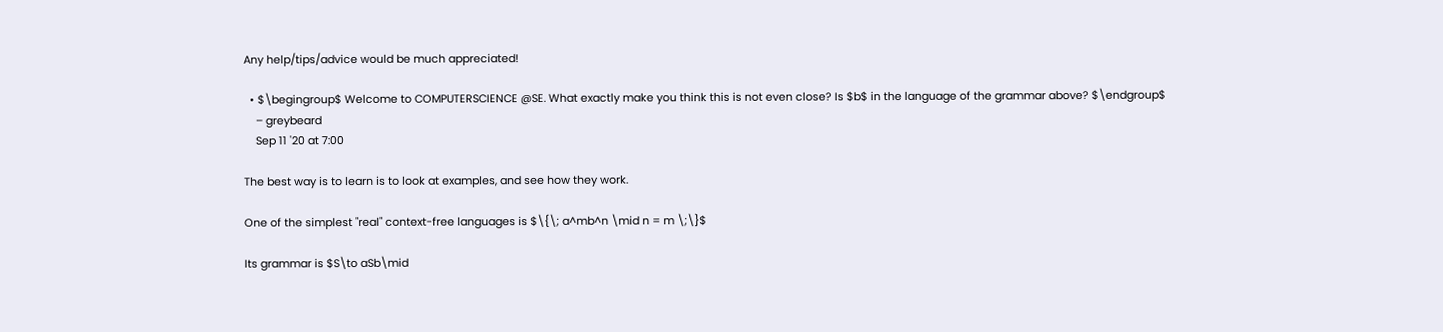Any help/tips/advice would be much appreciated!

  • $\begingroup$ Welcome to COMPUTERSCIENCE @SE. What exactly make you think this is not even close? Is $b$ in the language of the grammar above? $\endgroup$
    – greybeard
    Sep 11 '20 at 7:00

The best way is to learn is to look at examples, and see how they work.

One of the simplest "real" context-free languages is $\{\; a^mb^n \mid n = m \;\}$

Its grammar is $S\to aSb\mid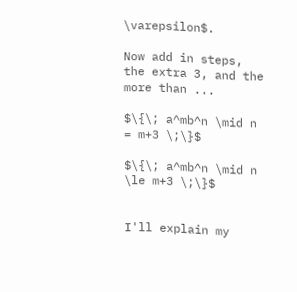\varepsilon$.

Now add in steps, the extra 3, and the more than ...

$\{\; a^mb^n \mid n = m+3 \;\}$

$\{\; a^mb^n \mid n \le m+3 \;\}$


I'll explain my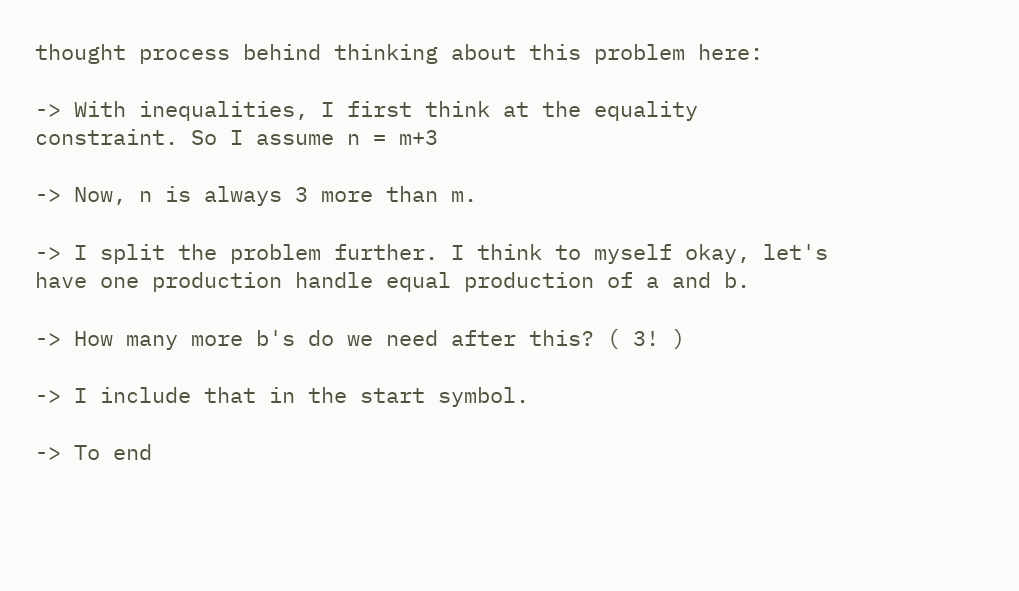thought process behind thinking about this problem here:

-> With inequalities, I first think at the equality constraint. So I assume n = m+3

-> Now, n is always 3 more than m.

-> I split the problem further. I think to myself okay, let's have one production handle equal production of a and b.

-> How many more b's do we need after this? ( 3! )

-> I include that in the start symbol.

-> To end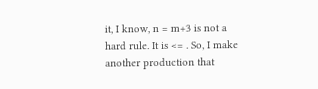it, I know, n = m+3 is not a hard rule. It is <= . So, I make another production that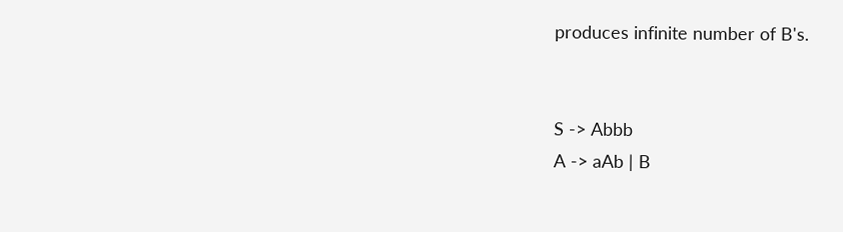produces infinite number of B's.


S -> Abbb
A -> aAb | B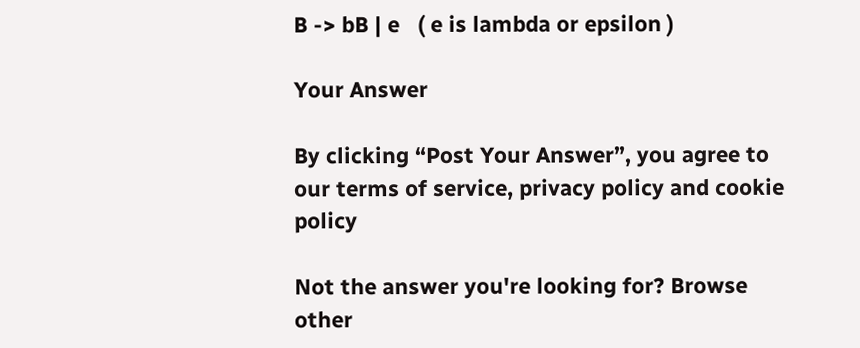B -> bB | e   ( e is lambda or epsilon )

Your Answer

By clicking “Post Your Answer”, you agree to our terms of service, privacy policy and cookie policy

Not the answer you're looking for? Browse other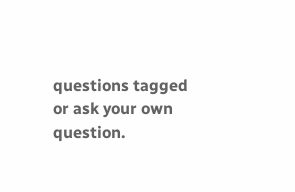questions tagged or ask your own question.